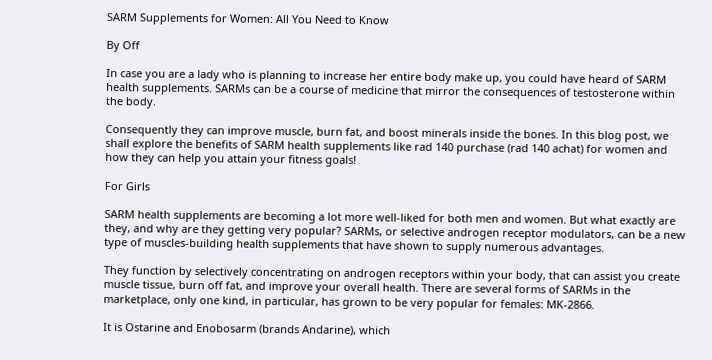SARM Supplements for Women: All You Need to Know

By Off

In case you are a lady who is planning to increase her entire body make up, you could have heard of SARM health supplements. SARMs can be a course of medicine that mirror the consequences of testosterone within the body.

Consequently they can improve muscle, burn fat, and boost minerals inside the bones. In this blog post, we shall explore the benefits of SARM health supplements like rad 140 purchase (rad 140 achat) for women and how they can help you attain your fitness goals!

For Girls

SARM health supplements are becoming a lot more well-liked for both men and women. But what exactly are they, and why are they getting very popular? SARMs, or selective androgen receptor modulators, can be a new type of muscles-building health supplements that have shown to supply numerous advantages.

They function by selectively concentrating on androgen receptors within your body, that can assist you create muscle tissue, burn off fat, and improve your overall health. There are several forms of SARMs in the marketplace, only one kind, in particular, has grown to be very popular for females: MK-2866.

It is Ostarine and Enobosarm (brands Andarine), which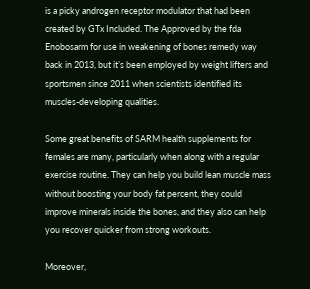is a picky androgen receptor modulator that had been created by GTx Included. The Approved by the fda Enobosarm for use in weakening of bones remedy way back in 2013, but it’s been employed by weight lifters and sportsmen since 2011 when scientists identified its muscles-developing qualities.

Some great benefits of SARM health supplements for females are many, particularly when along with a regular exercise routine. They can help you build lean muscle mass without boosting your body fat percent, they could improve minerals inside the bones, and they also can help you recover quicker from strong workouts.

Moreover,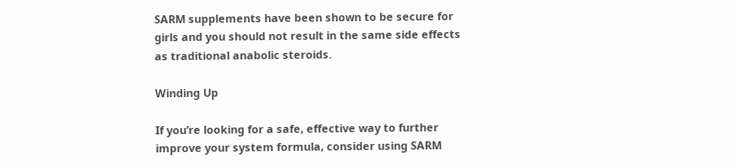SARM supplements have been shown to be secure for girls and you should not result in the same side effects as traditional anabolic steroids.

Winding Up

If you’re looking for a safe, effective way to further improve your system formula, consider using SARM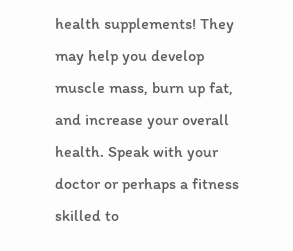health supplements! They may help you develop muscle mass, burn up fat, and increase your overall health. Speak with your doctor or perhaps a fitness skilled to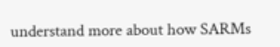understand more about how SARMs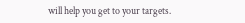will help you get to your targets.